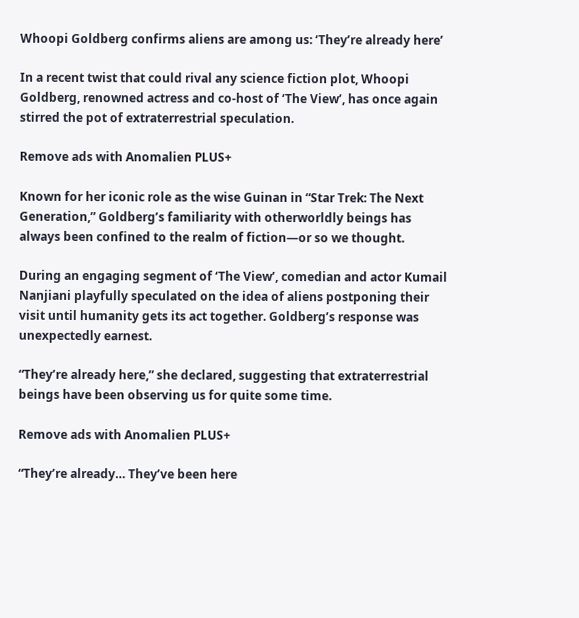Whoopi Goldberg confirms aliens are among us: ‘They’re already here’

In a recent twist that could rival any science fiction plot, Whoopi Goldberg, renowned actress and co-host of ‘The View’, has once again stirred the pot of extraterrestrial speculation.

Remove ads with Anomalien PLUS+

Known for her iconic role as the wise Guinan in “Star Trek: The Next Generation,” Goldberg’s familiarity with otherworldly beings has always been confined to the realm of fiction—or so we thought.

During an engaging segment of ‘The View’, comedian and actor Kumail Nanjiani playfully speculated on the idea of aliens postponing their visit until humanity gets its act together. Goldberg’s response was unexpectedly earnest.

“They’re already here,” she declared, suggesting that extraterrestrial beings have been observing us for quite some time.

Remove ads with Anomalien PLUS+

“They’re already… They’ve been here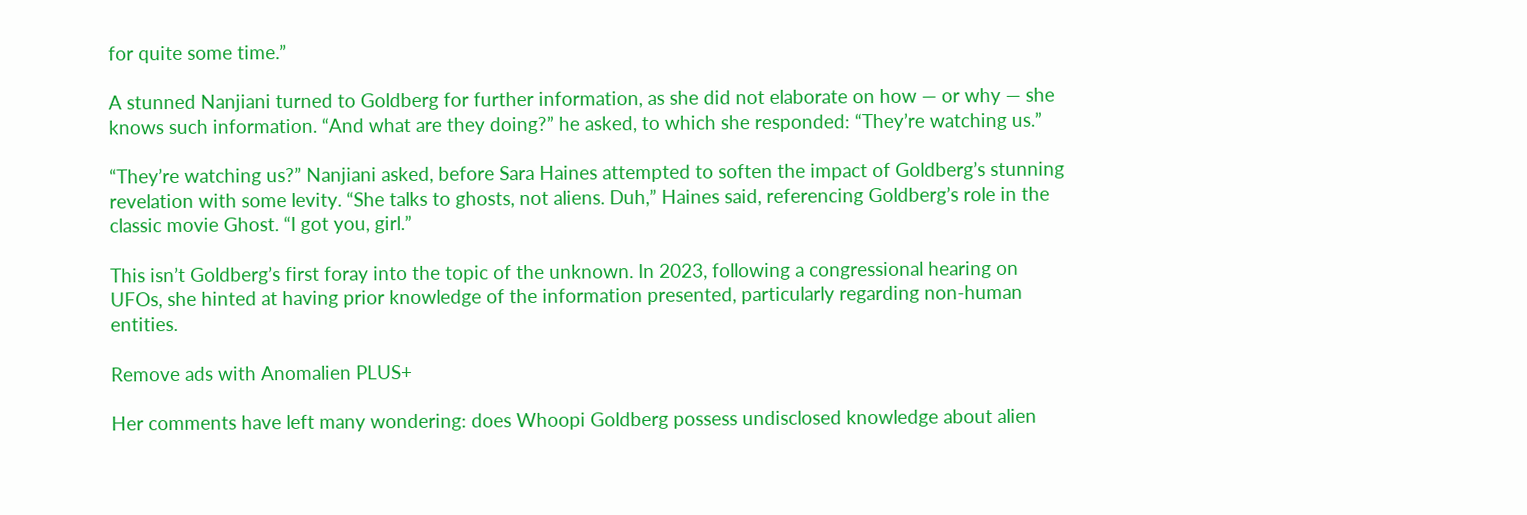for quite some time.”

A stunned Nanjiani turned to Goldberg for further information, as she did not elaborate on how — or why — she knows such information. “And what are they doing?” he asked, to which she responded: “They’re watching us.”

“They’re watching us?” Nanjiani asked, before Sara Haines attempted to soften the impact of Goldberg’s stunning revelation with some levity. “She talks to ghosts, not aliens. Duh,” Haines said, referencing Goldberg’s role in the classic movie Ghost. “I got you, girl.”

This isn’t Goldberg’s first foray into the topic of the unknown. In 2023, following a congressional hearing on UFOs, she hinted at having prior knowledge of the information presented, particularly regarding non-human entities.

Remove ads with Anomalien PLUS+

Her comments have left many wondering: does Whoopi Goldberg possess undisclosed knowledge about alien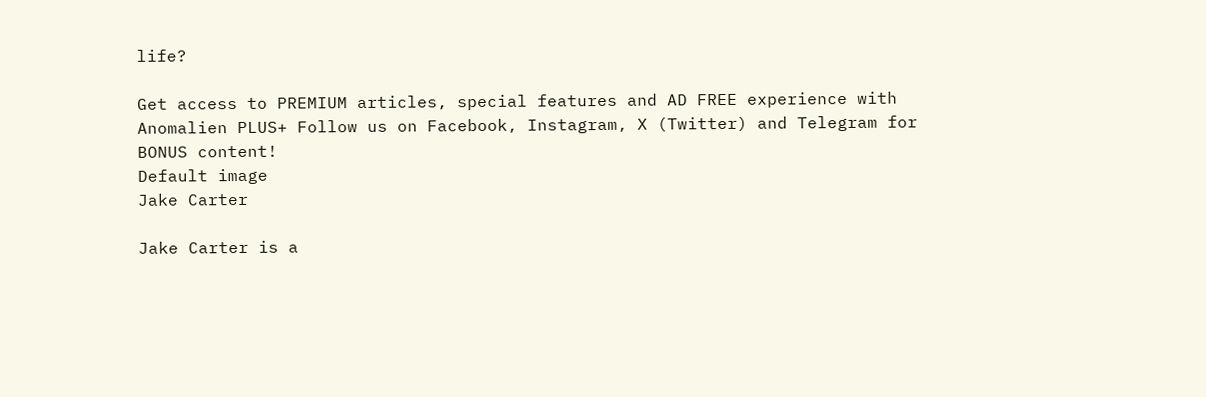life?

Get access to PREMIUM articles, special features and AD FREE experience with Anomalien PLUS+ Follow us on Facebook, Instagram, X (Twitter) and Telegram for BONUS content!
Default image
Jake Carter

Jake Carter is a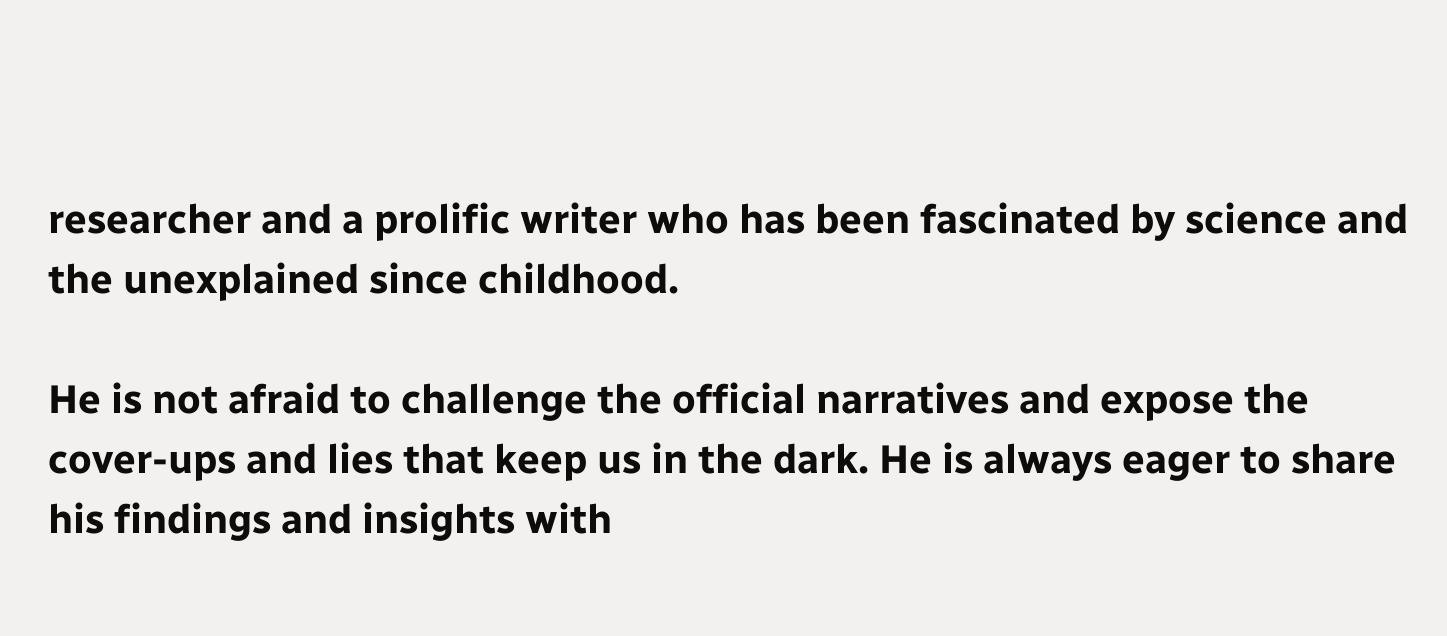researcher and a prolific writer who has been fascinated by science and the unexplained since childhood.

He is not afraid to challenge the official narratives and expose the cover-ups and lies that keep us in the dark. He is always eager to share his findings and insights with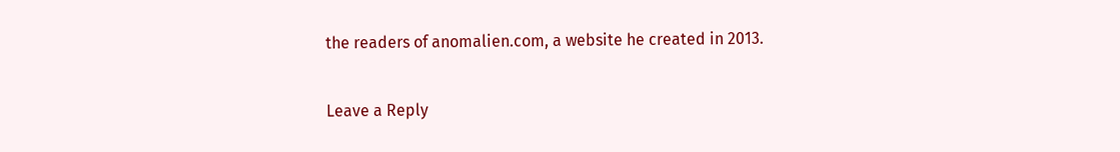the readers of anomalien.com, a website he created in 2013.

Leave a Reply